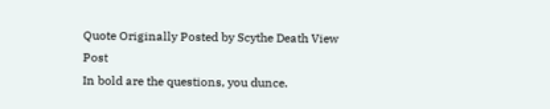Quote Originally Posted by Scythe Death View Post
In bold are the questions, you dunce.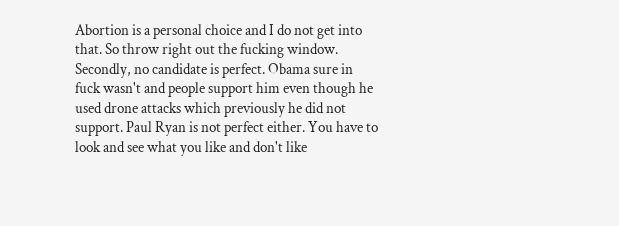Abortion is a personal choice and I do not get into that. So throw right out the fucking window. Secondly, no candidate is perfect. Obama sure in fuck wasn't and people support him even though he used drone attacks which previously he did not support. Paul Ryan is not perfect either. You have to look and see what you like and don't like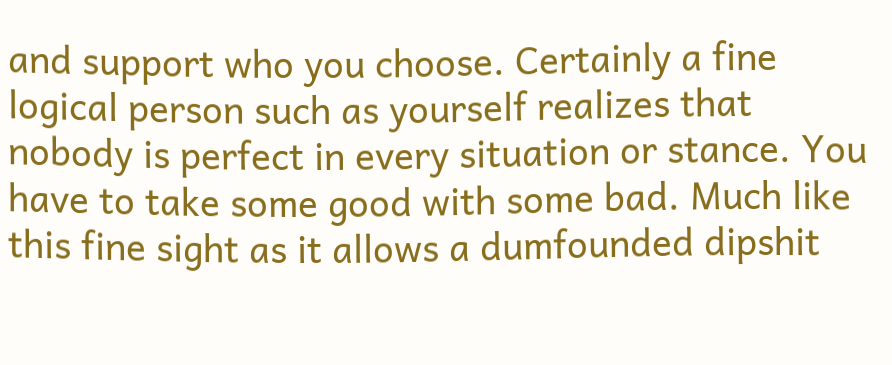and support who you choose. Certainly a fine logical person such as yourself realizes that nobody is perfect in every situation or stance. You have to take some good with some bad. Much like this fine sight as it allows a dumfounded dipshit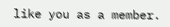like you as a member.